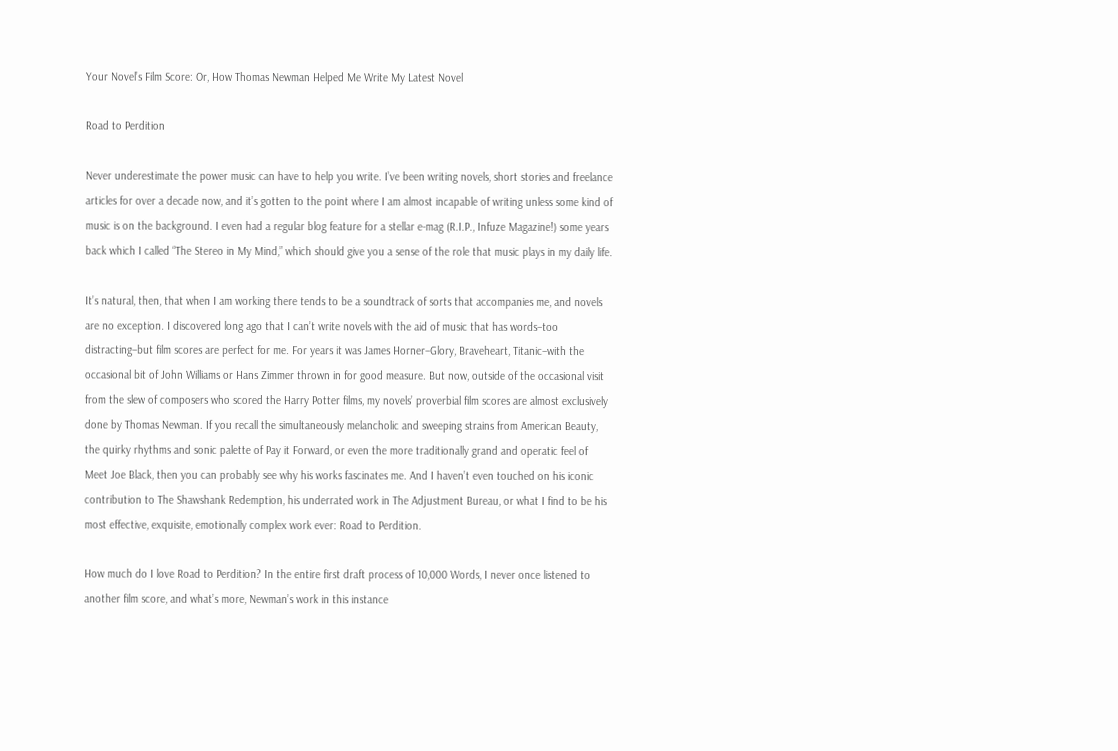Your Novel’s Film Score: Or, How Thomas Newman Helped Me Write My Latest Novel

Road to Perdition

Never underestimate the power music can have to help you write. I’ve been writing novels, short stories and freelance articles for over a decade now, and it’s gotten to the point where I am almost incapable of writing unless some kind of music is on the background. I even had a regular blog feature for a stellar e-mag (R.I.P., Infuze Magazine!) some years back which I called “The Stereo in My Mind,” which should give you a sense of the role that music plays in my daily life.

It’s natural, then, that when I am working there tends to be a soundtrack of sorts that accompanies me, and novels are no exception. I discovered long ago that I can’t write novels with the aid of music that has words–too distracting–but film scores are perfect for me. For years it was James Horner–Glory, Braveheart, Titanic–with the occasional bit of John Williams or Hans Zimmer thrown in for good measure. But now, outside of the occasional visit from the slew of composers who scored the Harry Potter films, my novels’ proverbial film scores are almost exclusively done by Thomas Newman. If you recall the simultaneously melancholic and sweeping strains from American Beauty, the quirky rhythms and sonic palette of Pay it Forward, or even the more traditionally grand and operatic feel of Meet Joe Black, then you can probably see why his works fascinates me. And I haven’t even touched on his iconic contribution to The Shawshank Redemption, his underrated work in The Adjustment Bureau, or what I find to be his most effective, exquisite, emotionally complex work ever: Road to Perdition.

How much do I love Road to Perdition? In the entire first draft process of 10,000 Words, I never once listened to another film score, and what’s more, Newman’s work in this instance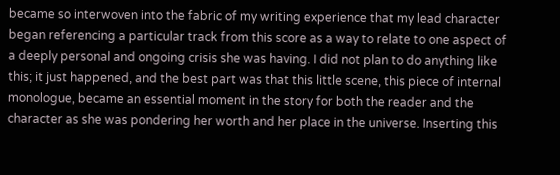became so interwoven into the fabric of my writing experience that my lead character began referencing a particular track from this score as a way to relate to one aspect of a deeply personal and ongoing crisis she was having. I did not plan to do anything like this; it just happened, and the best part was that this little scene, this piece of internal monologue, became an essential moment in the story for both the reader and the character as she was pondering her worth and her place in the universe. Inserting this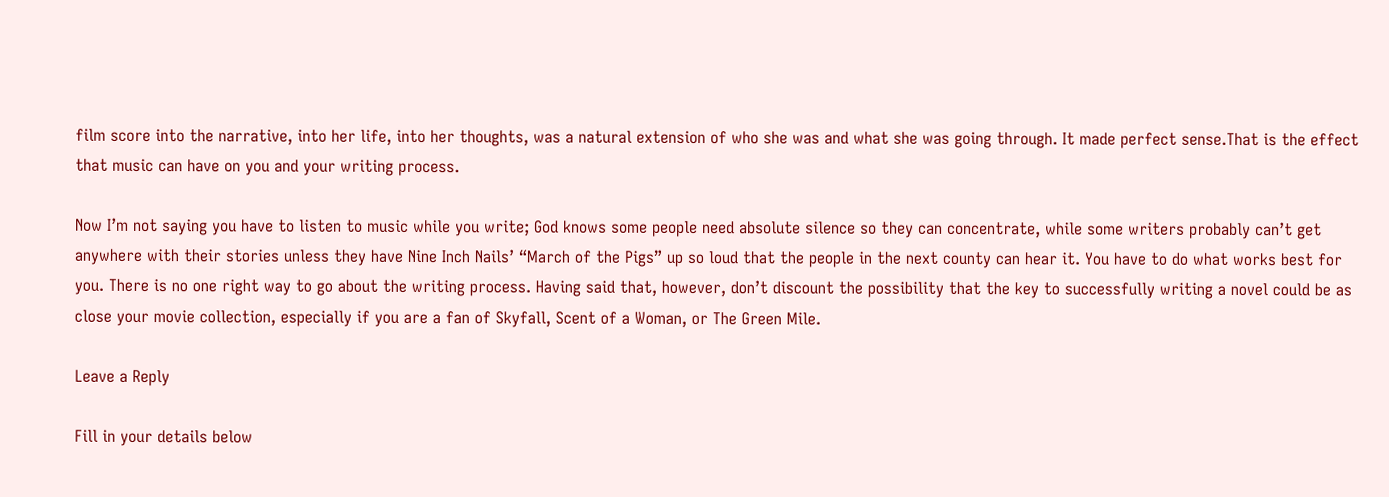film score into the narrative, into her life, into her thoughts, was a natural extension of who she was and what she was going through. It made perfect sense.That is the effect that music can have on you and your writing process.

Now I’m not saying you have to listen to music while you write; God knows some people need absolute silence so they can concentrate, while some writers probably can’t get anywhere with their stories unless they have Nine Inch Nails’ “March of the Pigs” up so loud that the people in the next county can hear it. You have to do what works best for you. There is no one right way to go about the writing process. Having said that, however, don’t discount the possibility that the key to successfully writing a novel could be as close your movie collection, especially if you are a fan of Skyfall, Scent of a Woman, or The Green Mile.

Leave a Reply

Fill in your details below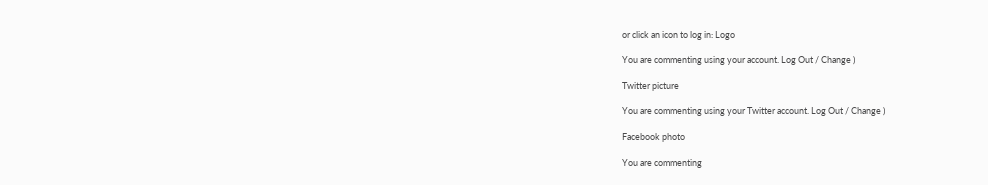or click an icon to log in: Logo

You are commenting using your account. Log Out / Change )

Twitter picture

You are commenting using your Twitter account. Log Out / Change )

Facebook photo

You are commenting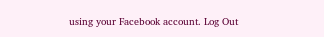using your Facebook account. Log Out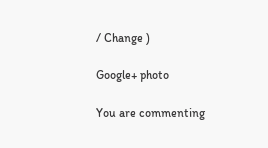/ Change )

Google+ photo

You are commenting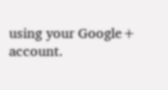using your Google+ account.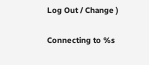Log Out / Change )

Connecting to %s